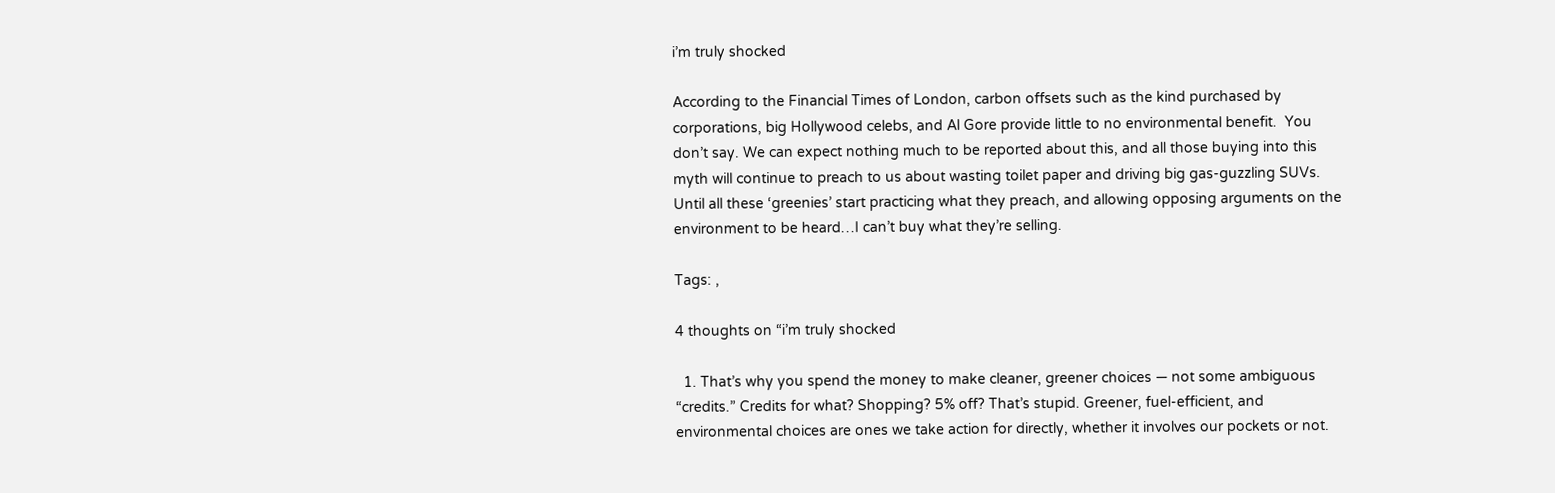i’m truly shocked

According to the Financial Times of London, carbon offsets such as the kind purchased by corporations, big Hollywood celebs, and Al Gore provide little to no environmental benefit.  You don’t say. We can expect nothing much to be reported about this, and all those buying into this myth will continue to preach to us about wasting toilet paper and driving big gas-guzzling SUVs. Until all these ‘greenies’ start practicing what they preach, and allowing opposing arguments on the environment to be heard…I can’t buy what they’re selling.

Tags: ,

4 thoughts on “i’m truly shocked

  1. That’s why you spend the money to make cleaner, greener choices — not some ambiguous “credits.” Credits for what? Shopping? 5% off? That’s stupid. Greener, fuel-efficient, and environmental choices are ones we take action for directly, whether it involves our pockets or not.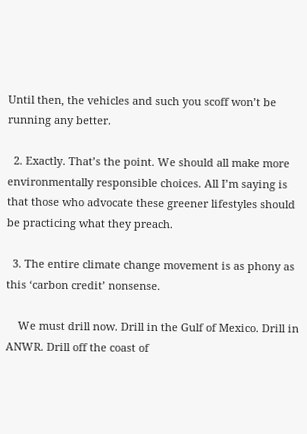Until then, the vehicles and such you scoff won’t be running any better.

  2. Exactly. That’s the point. We should all make more environmentally responsible choices. All I’m saying is that those who advocate these greener lifestyles should be practicing what they preach.

  3. The entire climate change movement is as phony as this ‘carbon credit’ nonsense.

    We must drill now. Drill in the Gulf of Mexico. Drill in ANWR. Drill off the coast of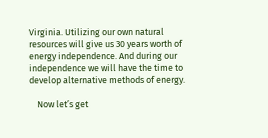Virginia. Utilizing our own natural resources will give us 30 years worth of energy independence. And during our independence we will have the time to develop alternative methods of energy.

    Now let’s get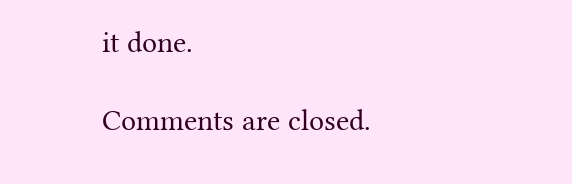it done.

Comments are closed.